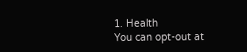1. Health
You can opt-out at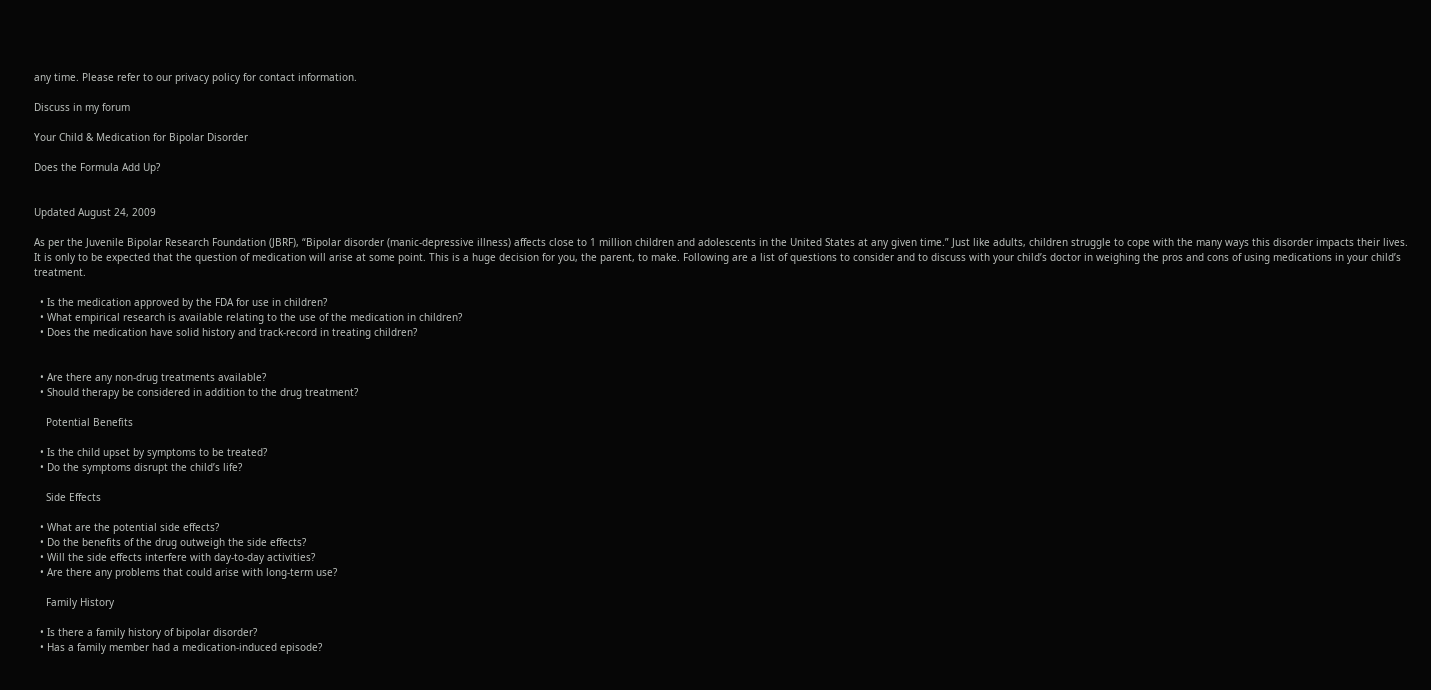any time. Please refer to our privacy policy for contact information.

Discuss in my forum

Your Child & Medication for Bipolar Disorder

Does the Formula Add Up?


Updated August 24, 2009

As per the Juvenile Bipolar Research Foundation (JBRF), “Bipolar disorder (manic-depressive illness) affects close to 1 million children and adolescents in the United States at any given time.” Just like adults, children struggle to cope with the many ways this disorder impacts their lives. It is only to be expected that the question of medication will arise at some point. This is a huge decision for you, the parent, to make. Following are a list of questions to consider and to discuss with your child’s doctor in weighing the pros and cons of using medications in your child’s treatment.

  • Is the medication approved by the FDA for use in children?
  • What empirical research is available relating to the use of the medication in children?
  • Does the medication have solid history and track-record in treating children?


  • Are there any non-drug treatments available?
  • Should therapy be considered in addition to the drug treatment?

    Potential Benefits

  • Is the child upset by symptoms to be treated?
  • Do the symptoms disrupt the child’s life?

    Side Effects

  • What are the potential side effects?
  • Do the benefits of the drug outweigh the side effects?
  • Will the side effects interfere with day-to-day activities?
  • Are there any problems that could arise with long-term use?

    Family History

  • Is there a family history of bipolar disorder?
  • Has a family member had a medication-induced episode?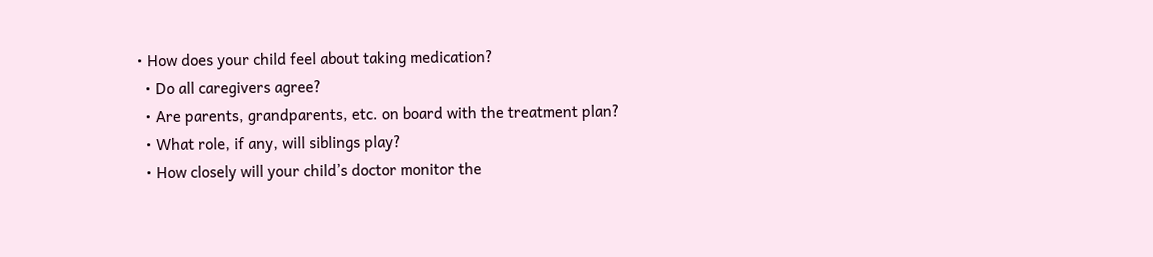• How does your child feel about taking medication?
  • Do all caregivers agree?
  • Are parents, grandparents, etc. on board with the treatment plan?
  • What role, if any, will siblings play?
  • How closely will your child’s doctor monitor the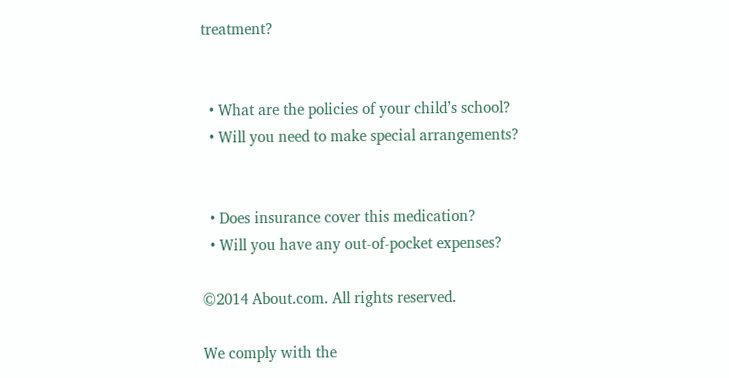treatment?


  • What are the policies of your child’s school?
  • Will you need to make special arrangements?


  • Does insurance cover this medication?
  • Will you have any out-of-pocket expenses?

©2014 About.com. All rights reserved.

We comply with the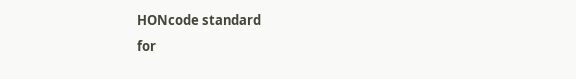HONcode standard
for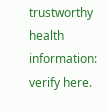trustworthy health
information: verify here.